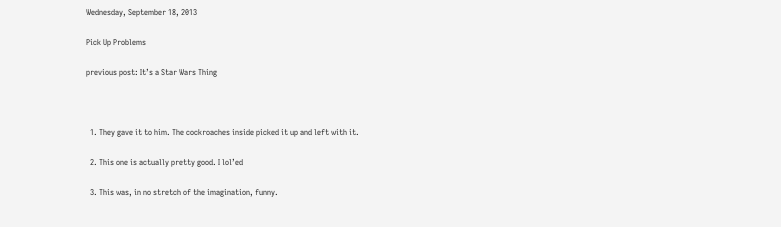Wednesday, September 18, 2013

Pick Up Problems

previous post: It’s a Star Wars Thing



  1. They gave it to him. The cockroaches inside picked it up and left with it.

  2. This one is actually pretty good. I lol’ed

  3. This was, in no stretch of the imagination, funny.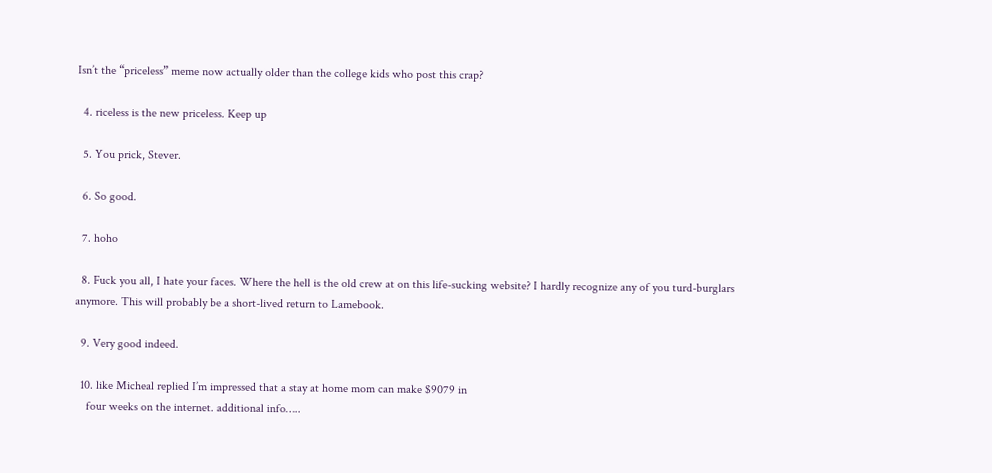Isn’t the “priceless” meme now actually older than the college kids who post this crap?

  4. riceless is the new priceless. Keep up

  5. You prick, Stever.

  6. So good.

  7. hoho

  8. Fuck you all, I hate your faces. Where the hell is the old crew at on this life-sucking website? I hardly recognize any of you turd-burglars anymore. This will probably be a short-lived return to Lamebook.

  9. Very good indeed.

  10. like Micheal replied I’m impressed that a stay at home mom can make $9079 in
    four weeks on the internet. additional info…..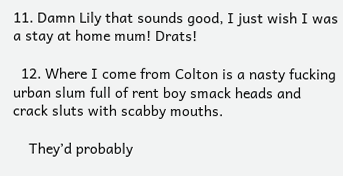11. Damn Lily that sounds good, I just wish I was a stay at home mum! Drats!

  12. Where I come from Colton is a nasty fucking urban slum full of rent boy smack heads and crack sluts with scabby mouths.

    They’d probably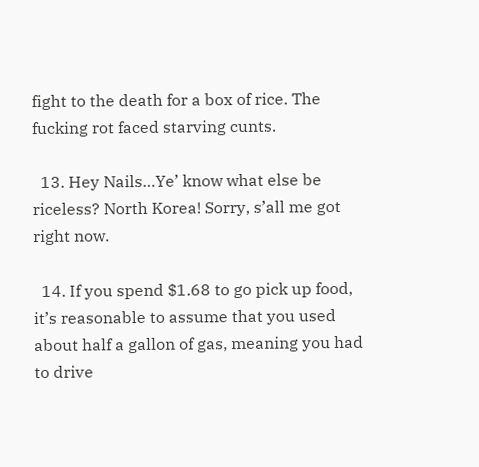fight to the death for a box of rice. The fucking rot faced starving cunts.

  13. Hey Nails…Ye’ know what else be riceless? North Korea! Sorry, s’all me got right now.

  14. If you spend $1.68 to go pick up food, it’s reasonable to assume that you used about half a gallon of gas, meaning you had to drive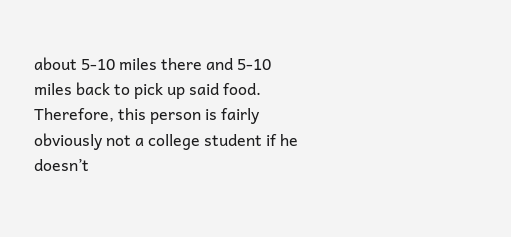about 5-10 miles there and 5-10 miles back to pick up said food. Therefore, this person is fairly obviously not a college student if he doesn’t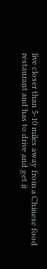live closer than 5-10 miles away from a Chinese food restaurant and has to drive and get it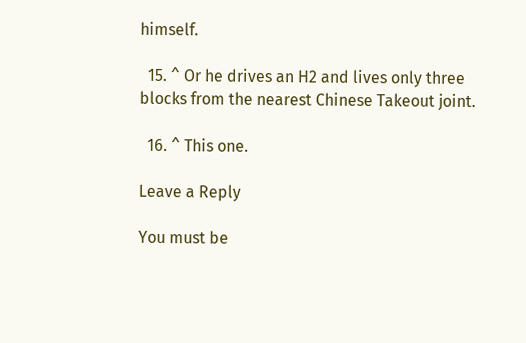himself.

  15. ^ Or he drives an H2 and lives only three blocks from the nearest Chinese Takeout joint.

  16. ^ This one.

Leave a Reply

You must be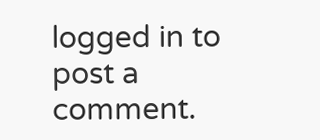logged in to post a comment.